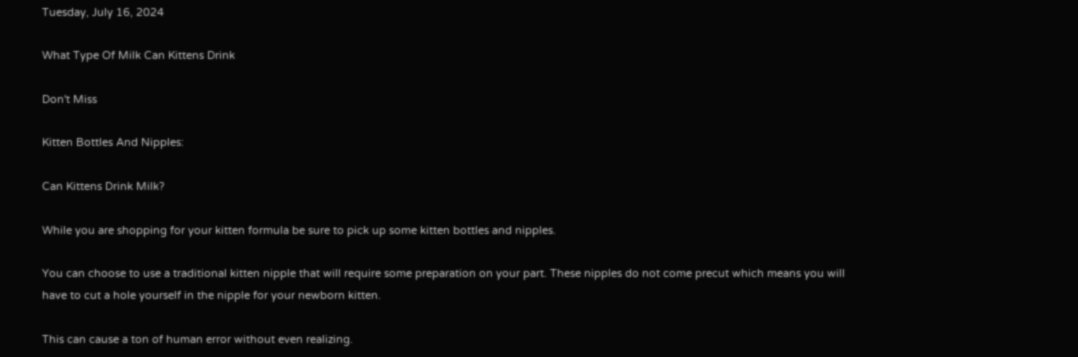Tuesday, July 16, 2024

What Type Of Milk Can Kittens Drink

Don't Miss

Kitten Bottles And Nipples:

Can Kittens Drink Milk?

While you are shopping for your kitten formula be sure to pick up some kitten bottles and nipples.

You can choose to use a traditional kitten nipple that will require some preparation on your part. These nipples do not come precut which means you will have to cut a hole yourself in the nipple for your newborn kitten.

This can cause a ton of human error without even realizing.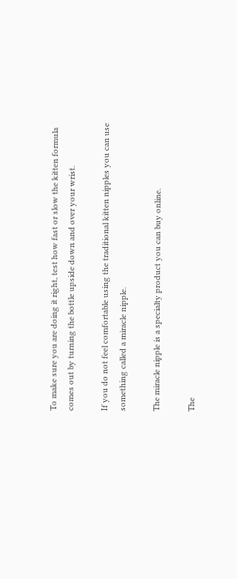To make sure you are doing it right, test how fast or slow the kitten formula comes out by turning the bottle upside down and over your wrist.

If you do not feel comfortable using the traditional kitten nipples you can use something called a miracle nipple.

The miracle nipple is a specialty product you can buy online.

The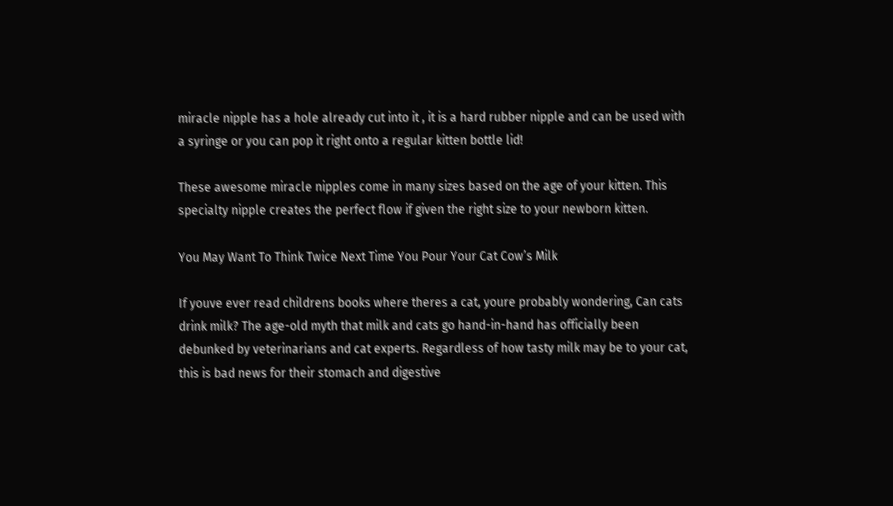miracle nipple has a hole already cut into it , it is a hard rubber nipple and can be used with a syringe or you can pop it right onto a regular kitten bottle lid!

These awesome miracle nipples come in many sizes based on the age of your kitten. This specialty nipple creates the perfect flow if given the right size to your newborn kitten.

You May Want To Think Twice Next Time You Pour Your Cat Cow’s Milk

If youve ever read childrens books where theres a cat, youre probably wondering, Can cats drink milk? The age-old myth that milk and cats go hand-in-hand has officially been debunked by veterinarians and cat experts. Regardless of how tasty milk may be to your cat, this is bad news for their stomach and digestive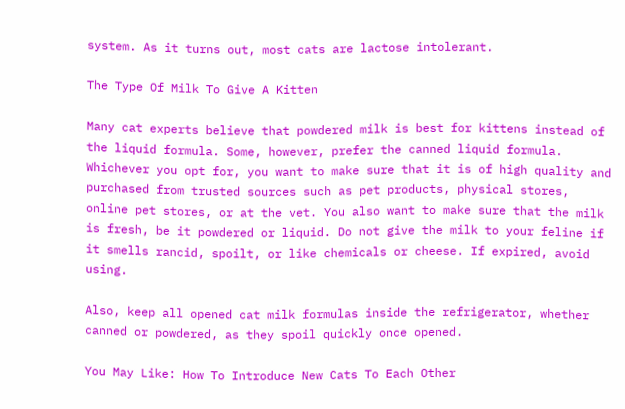system. As it turns out, most cats are lactose intolerant.

The Type Of Milk To Give A Kitten

Many cat experts believe that powdered milk is best for kittens instead of the liquid formula. Some, however, prefer the canned liquid formula. Whichever you opt for, you want to make sure that it is of high quality and purchased from trusted sources such as pet products, physical stores, online pet stores, or at the vet. You also want to make sure that the milk is fresh, be it powdered or liquid. Do not give the milk to your feline if it smells rancid, spoilt, or like chemicals or cheese. If expired, avoid using.

Also, keep all opened cat milk formulas inside the refrigerator, whether canned or powdered, as they spoil quickly once opened.

You May Like: How To Introduce New Cats To Each Other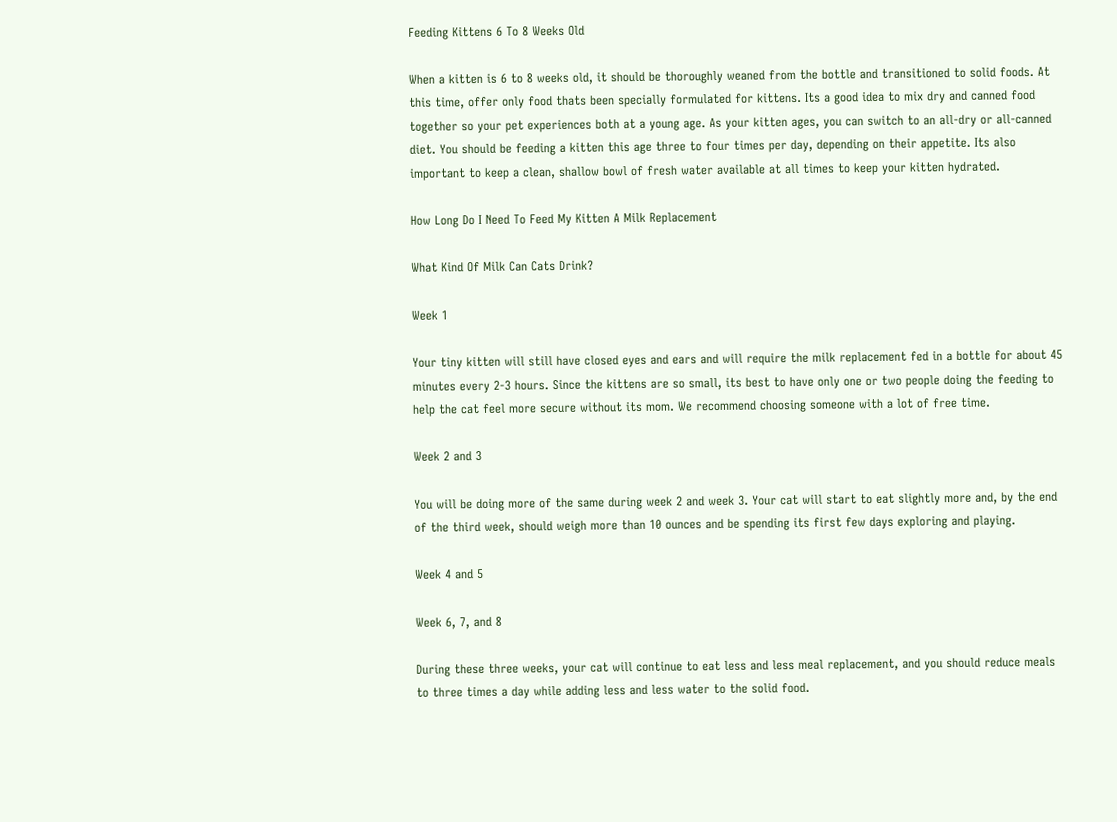Feeding Kittens 6 To 8 Weeks Old

When a kitten is 6 to 8 weeks old, it should be thoroughly weaned from the bottle and transitioned to solid foods. At this time, offer only food thats been specially formulated for kittens. Its a good idea to mix dry and canned food together so your pet experiences both at a young age. As your kitten ages, you can switch to an all-dry or all-canned diet. You should be feeding a kitten this age three to four times per day, depending on their appetite. Its also important to keep a clean, shallow bowl of fresh water available at all times to keep your kitten hydrated.

How Long Do I Need To Feed My Kitten A Milk Replacement

What Kind Of Milk Can Cats Drink?

Week 1

Your tiny kitten will still have closed eyes and ears and will require the milk replacement fed in a bottle for about 45 minutes every 2-3 hours. Since the kittens are so small, its best to have only one or two people doing the feeding to help the cat feel more secure without its mom. We recommend choosing someone with a lot of free time.

Week 2 and 3

You will be doing more of the same during week 2 and week 3. Your cat will start to eat slightly more and, by the end of the third week, should weigh more than 10 ounces and be spending its first few days exploring and playing.

Week 4 and 5

Week 6, 7, and 8

During these three weeks, your cat will continue to eat less and less meal replacement, and you should reduce meals to three times a day while adding less and less water to the solid food.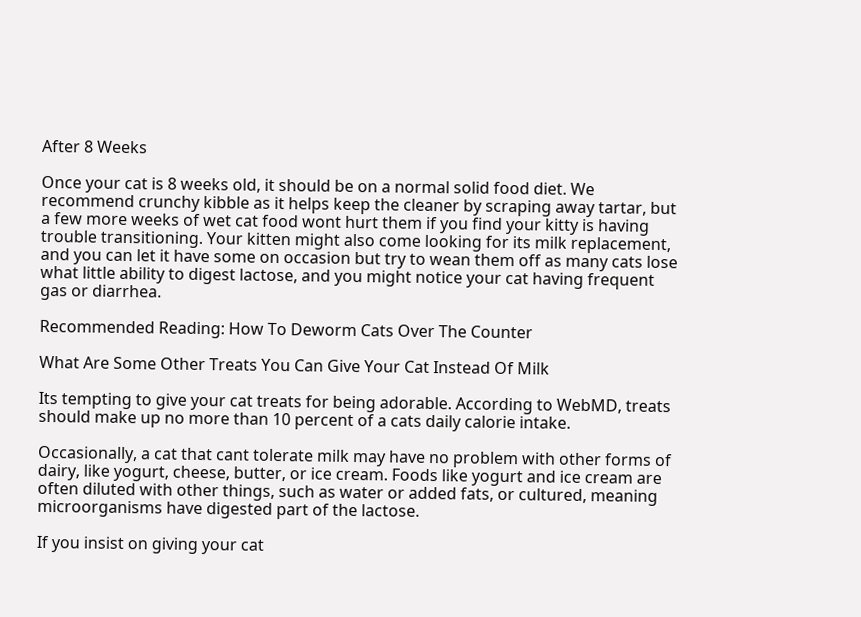After 8 Weeks

Once your cat is 8 weeks old, it should be on a normal solid food diet. We recommend crunchy kibble as it helps keep the cleaner by scraping away tartar, but a few more weeks of wet cat food wont hurt them if you find your kitty is having trouble transitioning. Your kitten might also come looking for its milk replacement, and you can let it have some on occasion but try to wean them off as many cats lose what little ability to digest lactose, and you might notice your cat having frequent gas or diarrhea.

Recommended Reading: How To Deworm Cats Over The Counter

What Are Some Other Treats You Can Give Your Cat Instead Of Milk

Its tempting to give your cat treats for being adorable. According to WebMD, treats should make up no more than 10 percent of a cats daily calorie intake.

Occasionally, a cat that cant tolerate milk may have no problem with other forms of dairy, like yogurt, cheese, butter, or ice cream. Foods like yogurt and ice cream are often diluted with other things, such as water or added fats, or cultured, meaning microorganisms have digested part of the lactose.

If you insist on giving your cat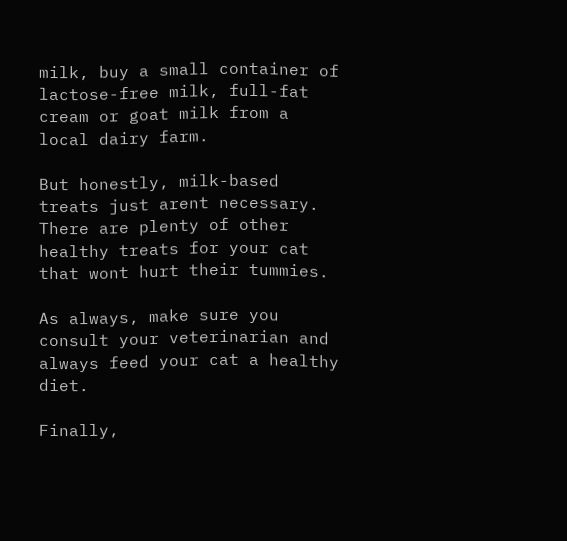milk, buy a small container of lactose-free milk, full-fat cream or goat milk from a local dairy farm.

But honestly, milk-based treats just arent necessary. There are plenty of other healthy treats for your cat that wont hurt their tummies.

As always, make sure you consult your veterinarian and always feed your cat a healthy diet.

Finally,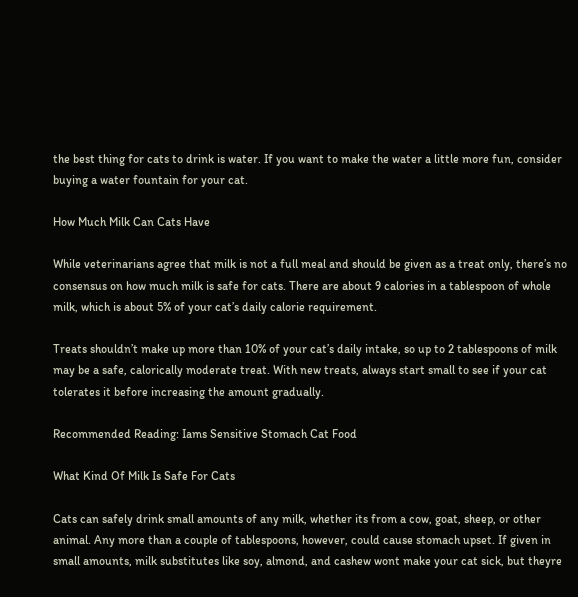the best thing for cats to drink is water. If you want to make the water a little more fun, consider buying a water fountain for your cat.

How Much Milk Can Cats Have

While veterinarians agree that milk is not a full meal and should be given as a treat only, there’s no consensus on how much milk is safe for cats. There are about 9 calories in a tablespoon of whole milk, which is about 5% of your cat’s daily calorie requirement.

Treats shouldn’t make up more than 10% of your cat’s daily intake, so up to 2 tablespoons of milk may be a safe, calorically moderate treat. With new treats, always start small to see if your cat tolerates it before increasing the amount gradually.

Recommended Reading: Iams Sensitive Stomach Cat Food

What Kind Of Milk Is Safe For Cats

Cats can safely drink small amounts of any milk, whether its from a cow, goat, sheep, or other animal. Any more than a couple of tablespoons, however, could cause stomach upset. If given in small amounts, milk substitutes like soy, almond, and cashew wont make your cat sick, but theyre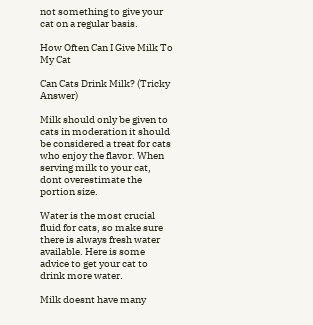not something to give your cat on a regular basis.

How Often Can I Give Milk To My Cat

Can Cats Drink Milk? (Tricky Answer)

Milk should only be given to cats in moderation it should be considered a treat for cats who enjoy the flavor. When serving milk to your cat, dont overestimate the portion size.

Water is the most crucial fluid for cats, so make sure there is always fresh water available. Here is some advice to get your cat to drink more water.

Milk doesnt have many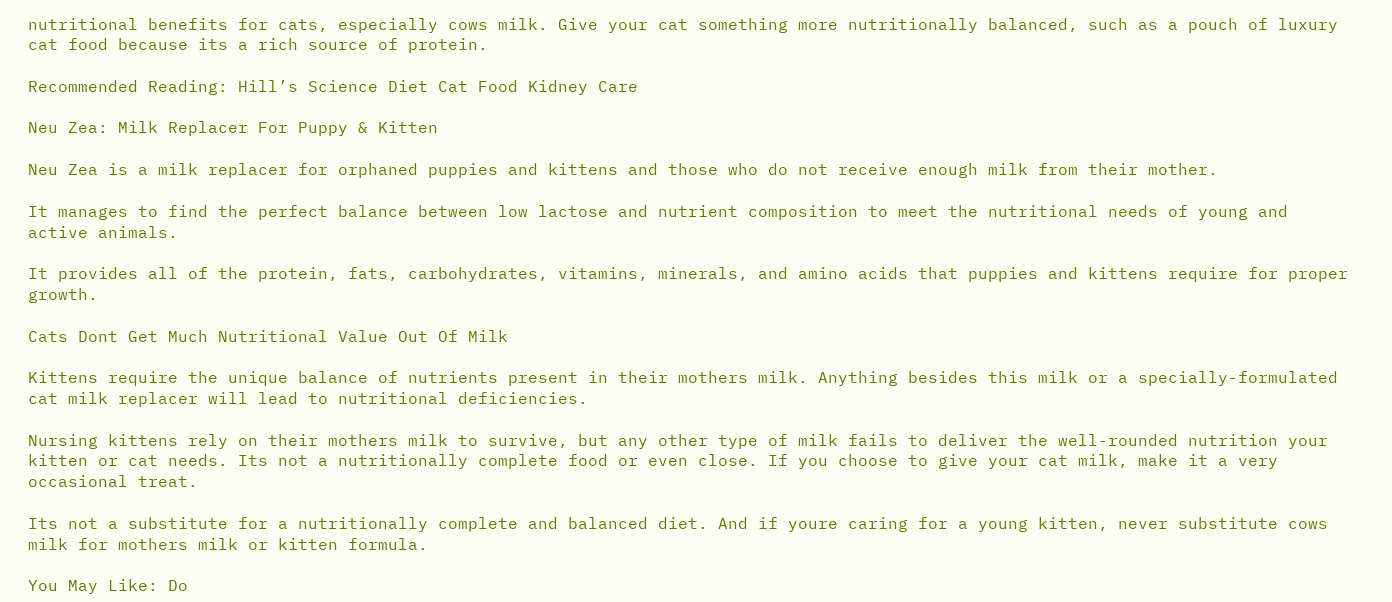nutritional benefits for cats, especially cows milk. Give your cat something more nutritionally balanced, such as a pouch of luxury cat food because its a rich source of protein.

Recommended Reading: Hill’s Science Diet Cat Food Kidney Care

Neu Zea: Milk Replacer For Puppy & Kitten

Neu Zea is a milk replacer for orphaned puppies and kittens and those who do not receive enough milk from their mother.

It manages to find the perfect balance between low lactose and nutrient composition to meet the nutritional needs of young and active animals.

It provides all of the protein, fats, carbohydrates, vitamins, minerals, and amino acids that puppies and kittens require for proper growth.

Cats Dont Get Much Nutritional Value Out Of Milk

Kittens require the unique balance of nutrients present in their mothers milk. Anything besides this milk or a specially-formulated cat milk replacer will lead to nutritional deficiencies.

Nursing kittens rely on their mothers milk to survive, but any other type of milk fails to deliver the well-rounded nutrition your kitten or cat needs. Its not a nutritionally complete food or even close. If you choose to give your cat milk, make it a very occasional treat.

Its not a substitute for a nutritionally complete and balanced diet. And if youre caring for a young kitten, never substitute cows milk for mothers milk or kitten formula.

You May Like: Do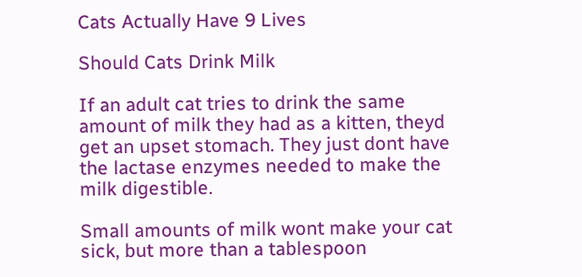Cats Actually Have 9 Lives

Should Cats Drink Milk

If an adult cat tries to drink the same amount of milk they had as a kitten, theyd get an upset stomach. They just dont have the lactase enzymes needed to make the milk digestible.

Small amounts of milk wont make your cat sick, but more than a tablespoon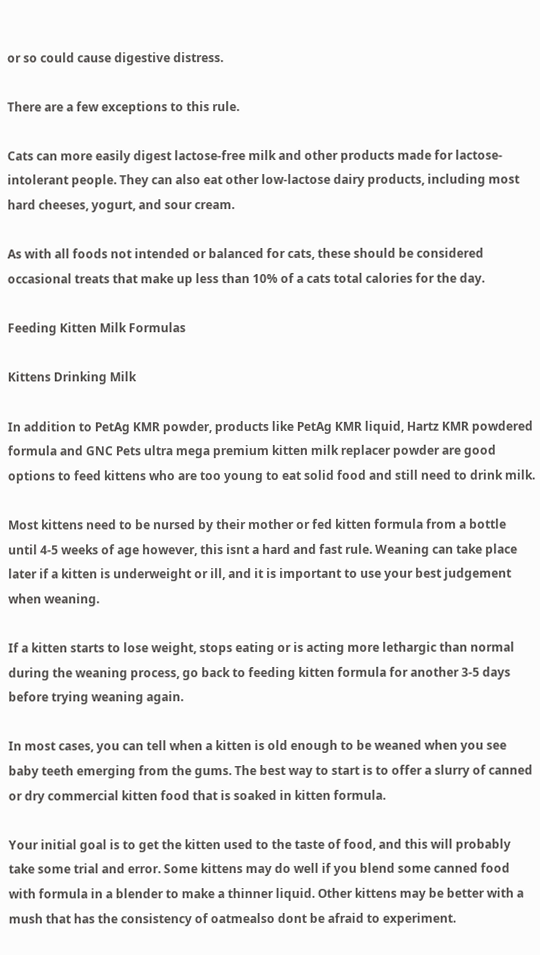or so could cause digestive distress.

There are a few exceptions to this rule.

Cats can more easily digest lactose-free milk and other products made for lactose-intolerant people. They can also eat other low-lactose dairy products, including most hard cheeses, yogurt, and sour cream.

As with all foods not intended or balanced for cats, these should be considered occasional treats that make up less than 10% of a cats total calories for the day.

Feeding Kitten Milk Formulas

Kittens Drinking Milk

In addition to PetAg KMR powder, products like PetAg KMR liquid, Hartz KMR powdered formula and GNC Pets ultra mega premium kitten milk replacer powder are good options to feed kittens who are too young to eat solid food and still need to drink milk.

Most kittens need to be nursed by their mother or fed kitten formula from a bottle until 4-5 weeks of age however, this isnt a hard and fast rule. Weaning can take place later if a kitten is underweight or ill, and it is important to use your best judgement when weaning.

If a kitten starts to lose weight, stops eating or is acting more lethargic than normal during the weaning process, go back to feeding kitten formula for another 3-5 days before trying weaning again.

In most cases, you can tell when a kitten is old enough to be weaned when you see baby teeth emerging from the gums. The best way to start is to offer a slurry of canned or dry commercial kitten food that is soaked in kitten formula.

Your initial goal is to get the kitten used to the taste of food, and this will probably take some trial and error. Some kittens may do well if you blend some canned food with formula in a blender to make a thinner liquid. Other kittens may be better with a mush that has the consistency of oatmealso dont be afraid to experiment.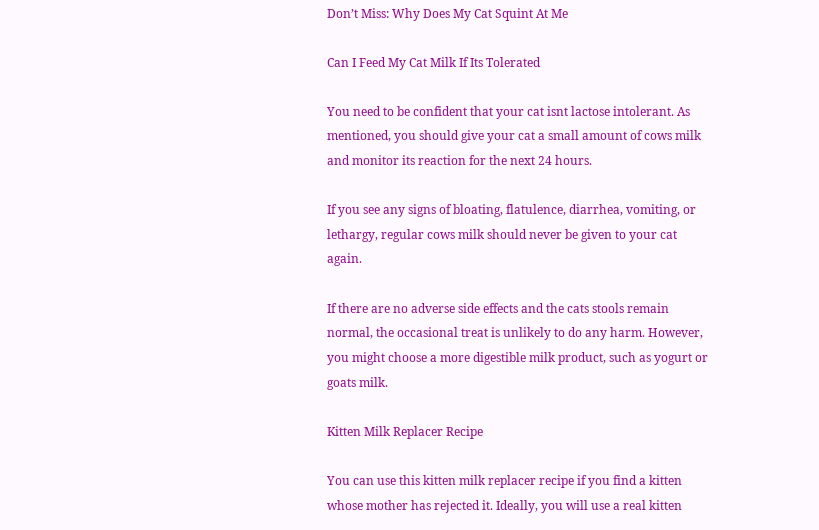Don’t Miss: Why Does My Cat Squint At Me

Can I Feed My Cat Milk If Its Tolerated

You need to be confident that your cat isnt lactose intolerant. As mentioned, you should give your cat a small amount of cows milk and monitor its reaction for the next 24 hours.

If you see any signs of bloating, flatulence, diarrhea, vomiting, or lethargy, regular cows milk should never be given to your cat again.

If there are no adverse side effects and the cats stools remain normal, the occasional treat is unlikely to do any harm. However, you might choose a more digestible milk product, such as yogurt or goats milk.

Kitten Milk Replacer Recipe

You can use this kitten milk replacer recipe if you find a kitten whose mother has rejected it. Ideally, you will use a real kitten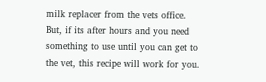milk replacer from the vets office. But, if its after hours and you need something to use until you can get to the vet, this recipe will work for you.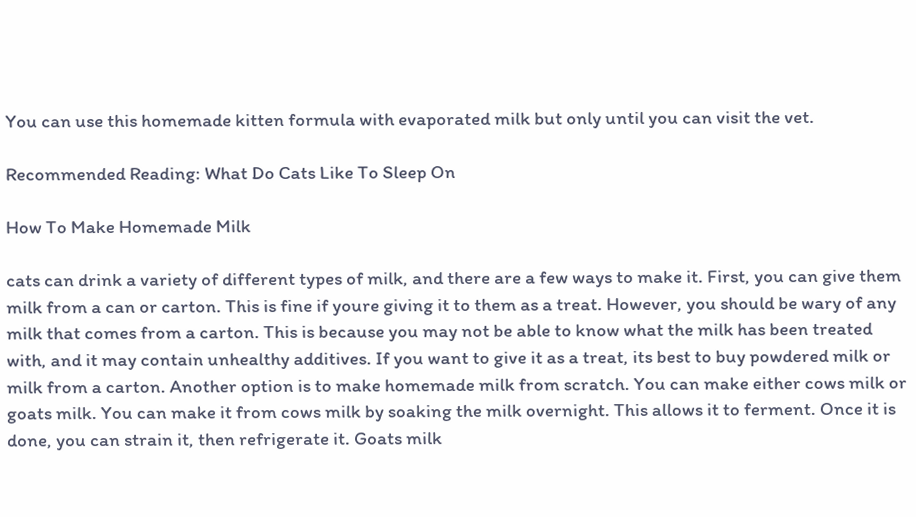You can use this homemade kitten formula with evaporated milk but only until you can visit the vet.

Recommended Reading: What Do Cats Like To Sleep On

How To Make Homemade Milk

cats can drink a variety of different types of milk, and there are a few ways to make it. First, you can give them milk from a can or carton. This is fine if youre giving it to them as a treat. However, you should be wary of any milk that comes from a carton. This is because you may not be able to know what the milk has been treated with, and it may contain unhealthy additives. If you want to give it as a treat, its best to buy powdered milk or milk from a carton. Another option is to make homemade milk from scratch. You can make either cows milk or goats milk. You can make it from cows milk by soaking the milk overnight. This allows it to ferment. Once it is done, you can strain it, then refrigerate it. Goats milk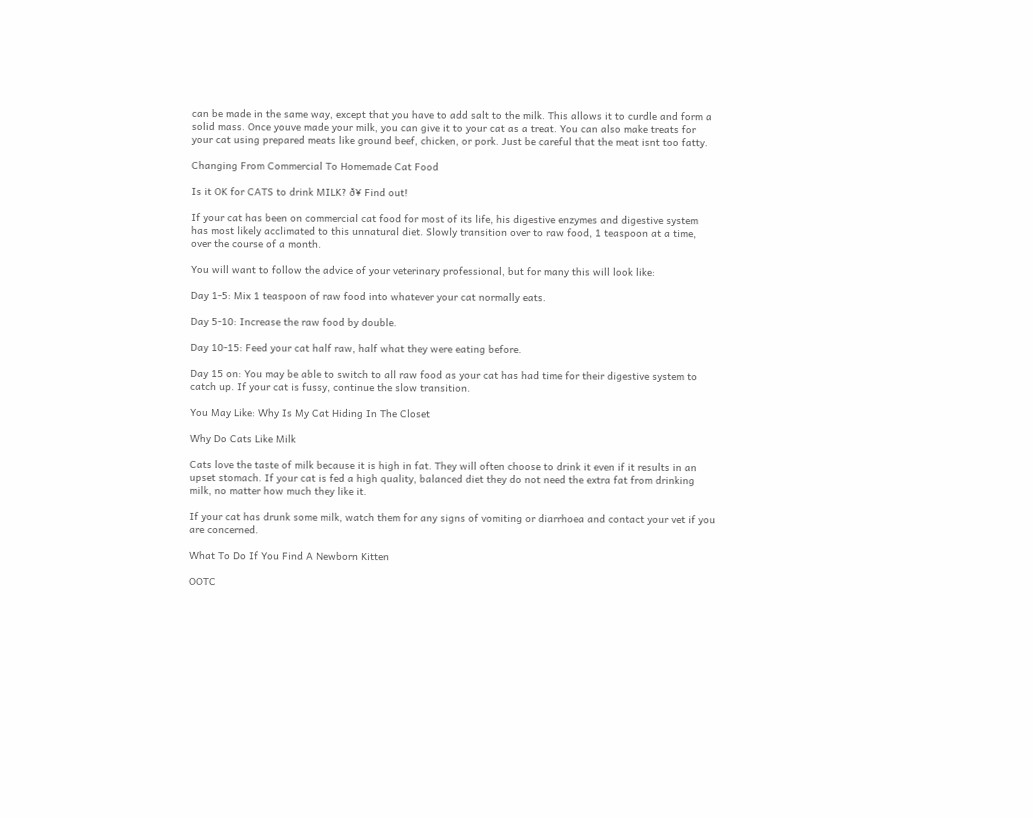can be made in the same way, except that you have to add salt to the milk. This allows it to curdle and form a solid mass. Once youve made your milk, you can give it to your cat as a treat. You can also make treats for your cat using prepared meats like ground beef, chicken, or pork. Just be careful that the meat isnt too fatty.

Changing From Commercial To Homemade Cat Food

Is it OK for CATS to drink MILK? ð¥ Find out!

If your cat has been on commercial cat food for most of its life, his digestive enzymes and digestive system has most likely acclimated to this unnatural diet. Slowly transition over to raw food, 1 teaspoon at a time, over the course of a month.

You will want to follow the advice of your veterinary professional, but for many this will look like:

Day 1-5: Mix 1 teaspoon of raw food into whatever your cat normally eats.

Day 5-10: Increase the raw food by double.

Day 10-15: Feed your cat half raw, half what they were eating before.

Day 15 on: You may be able to switch to all raw food as your cat has had time for their digestive system to catch up. If your cat is fussy, continue the slow transition.

You May Like: Why Is My Cat Hiding In The Closet

Why Do Cats Like Milk

Cats love the taste of milk because it is high in fat. They will often choose to drink it even if it results in an upset stomach. If your cat is fed a high quality, balanced diet they do not need the extra fat from drinking milk, no matter how much they like it.

If your cat has drunk some milk, watch them for any signs of vomiting or diarrhoea and contact your vet if you are concerned.

What To Do If You Find A Newborn Kitten

OOTC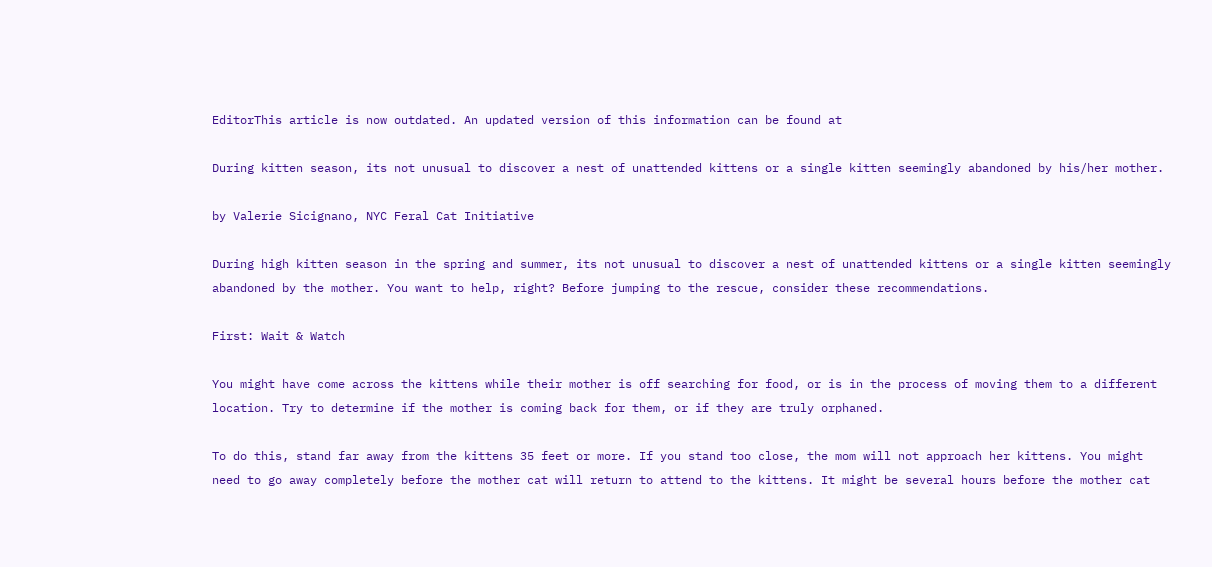EditorThis article is now outdated. An updated version of this information can be found at

During kitten season, its not unusual to discover a nest of unattended kittens or a single kitten seemingly abandoned by his/her mother.

by Valerie Sicignano, NYC Feral Cat Initiative

During high kitten season in the spring and summer, its not unusual to discover a nest of unattended kittens or a single kitten seemingly abandoned by the mother. You want to help, right? Before jumping to the rescue, consider these recommendations.

First: Wait & Watch

You might have come across the kittens while their mother is off searching for food, or is in the process of moving them to a different location. Try to determine if the mother is coming back for them, or if they are truly orphaned.

To do this, stand far away from the kittens 35 feet or more. If you stand too close, the mom will not approach her kittens. You might need to go away completely before the mother cat will return to attend to the kittens. It might be several hours before the mother cat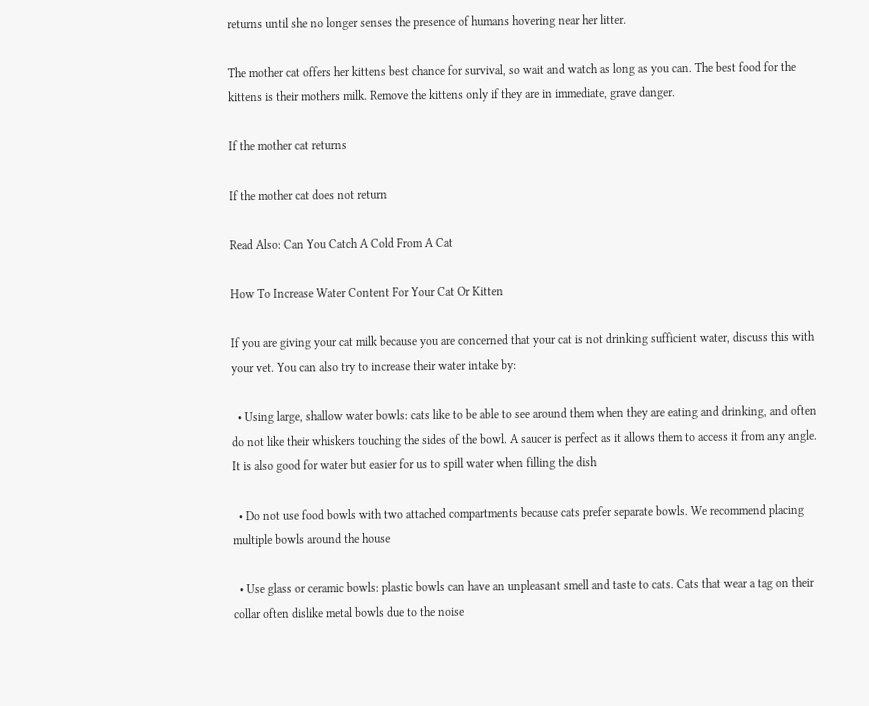returns until she no longer senses the presence of humans hovering near her litter.

The mother cat offers her kittens best chance for survival, so wait and watch as long as you can. The best food for the kittens is their mothers milk. Remove the kittens only if they are in immediate, grave danger.

If the mother cat returns

If the mother cat does not return

Read Also: Can You Catch A Cold From A Cat

How To Increase Water Content For Your Cat Or Kitten

If you are giving your cat milk because you are concerned that your cat is not drinking sufficient water, discuss this with your vet. You can also try to increase their water intake by:

  • Using large, shallow water bowls: cats like to be able to see around them when they are eating and drinking, and often do not like their whiskers touching the sides of the bowl. A saucer is perfect as it allows them to access it from any angle. It is also good for water but easier for us to spill water when filling the dish

  • Do not use food bowls with two attached compartments because cats prefer separate bowls. We recommend placing multiple bowls around the house

  • Use glass or ceramic bowls: plastic bowls can have an unpleasant smell and taste to cats. Cats that wear a tag on their collar often dislike metal bowls due to the noise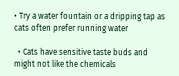• Try a water fountain or a dripping tap as cats often prefer running water

  • Cats have sensitive taste buds and might not like the chemicals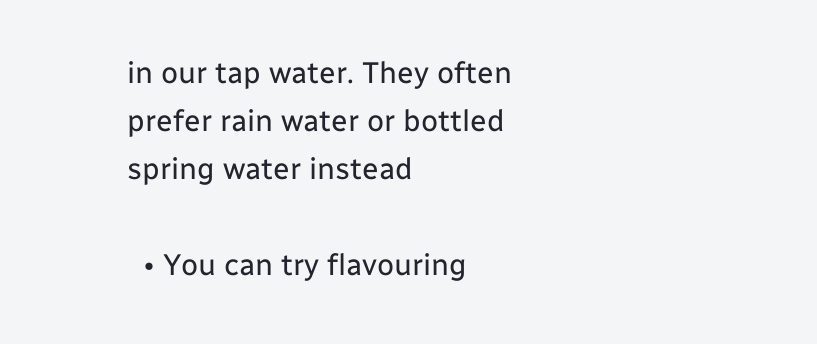in our tap water. They often prefer rain water or bottled spring water instead

  • You can try flavouring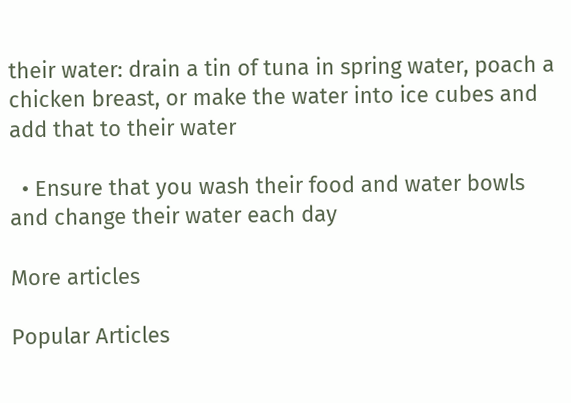their water: drain a tin of tuna in spring water, poach a chicken breast, or make the water into ice cubes and add that to their water

  • Ensure that you wash their food and water bowls and change their water each day

More articles

Popular Articles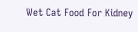Wet Cat Food For Kidney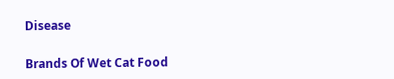Disease

Brands Of Wet Cat Food